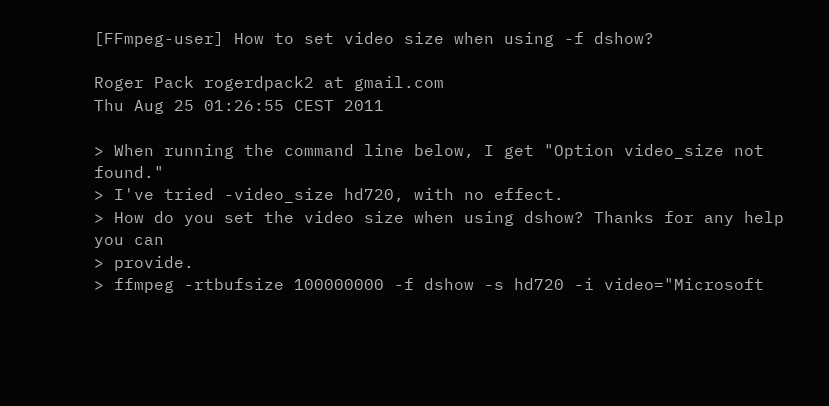[FFmpeg-user] How to set video size when using -f dshow?

Roger Pack rogerdpack2 at gmail.com
Thu Aug 25 01:26:55 CEST 2011

> When running the command line below, I get "Option video_size not found."
> I've tried -video_size hd720, with no effect.
> How do you set the video size when using dshow? Thanks for any help you can
> provide.
> ffmpeg -rtbufsize 100000000 -f dshow -s hd720 -i video="Microsoft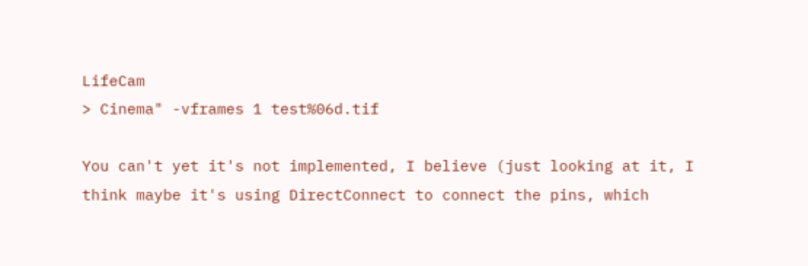LifeCam
> Cinema" -vframes 1 test%06d.tif

You can't yet it's not implemented, I believe (just looking at it, I
think maybe it's using DirectConnect to connect the pins, which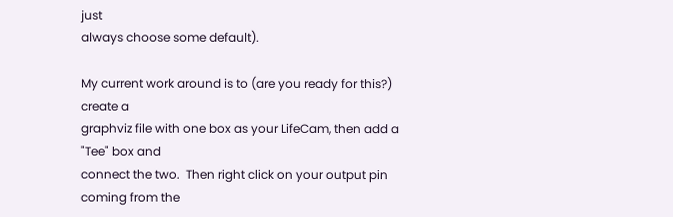just
always choose some default).

My current work around is to (are you ready for this?) create a
graphviz file with one box as your LifeCam, then add a "Tee" box and
connect the two.  Then right click on your output pin coming from the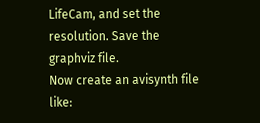LifeCam, and set the resolution. Save the graphviz file.
Now create an avisynth file like: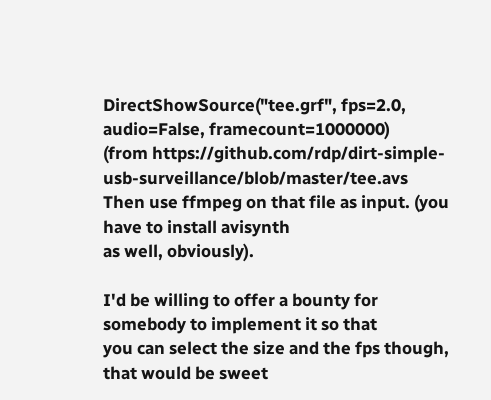DirectShowSource("tee.grf", fps=2.0, audio=False, framecount=1000000)
(from https://github.com/rdp/dirt-simple-usb-surveillance/blob/master/tee.avs
Then use ffmpeg on that file as input. (you have to install avisynth
as well, obviously).

I'd be willing to offer a bounty for somebody to implement it so that
you can select the size and the fps though, that would be sweet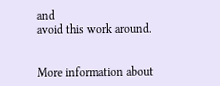and
avoid this work around.


More information about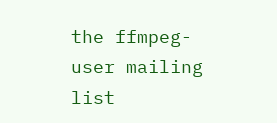the ffmpeg-user mailing list